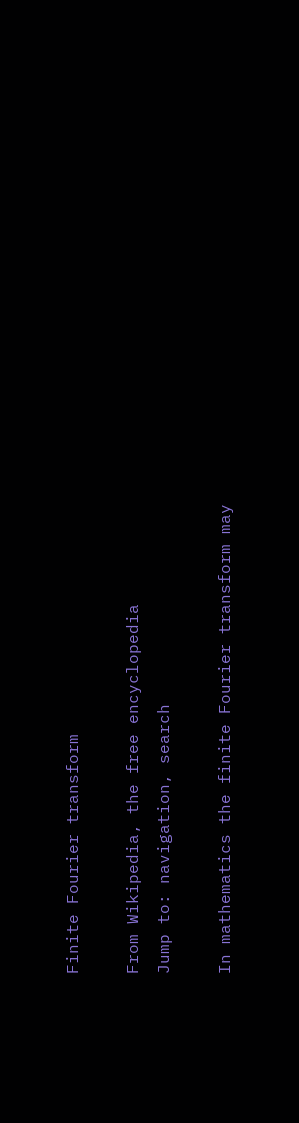Finite Fourier transform

From Wikipedia, the free encyclopedia
Jump to: navigation, search

In mathematics the finite Fourier transform may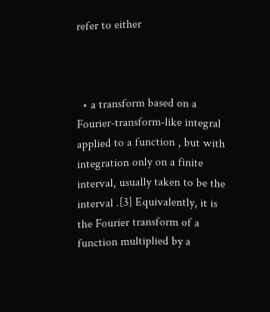refer to either



  • a transform based on a Fourier-transform-like integral applied to a function , but with integration only on a finite interval, usually taken to be the interval .[3] Equivalently, it is the Fourier transform of a function multiplied by a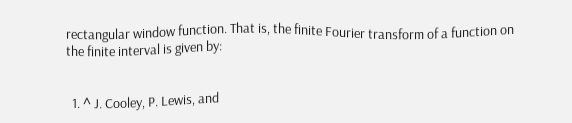rectangular window function. That is, the finite Fourier transform of a function on the finite interval is given by:


  1. ^ J. Cooley, P. Lewis, and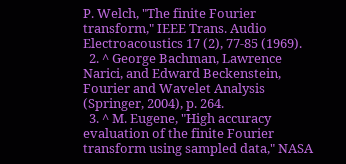P. Welch, "The finite Fourier transform," IEEE Trans. Audio Electroacoustics 17 (2), 77-85 (1969).
  2. ^ George Bachman, Lawrence Narici, and Edward Beckenstein, Fourier and Wavelet Analysis (Springer, 2004), p. 264.
  3. ^ M. Eugene, "High accuracy evaluation of the finite Fourier transform using sampled data," NASA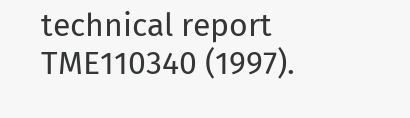technical report TME110340 (1997).